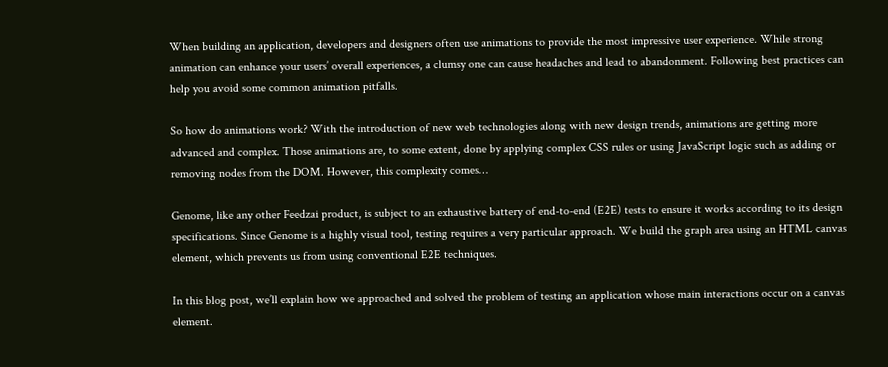When building an application, developers and designers often use animations to provide the most impressive user experience. While strong animation can enhance your users’ overall experiences, a clumsy one can cause headaches and lead to abandonment. Following best practices can help you avoid some common animation pitfalls.

So how do animations work? With the introduction of new web technologies along with new design trends, animations are getting more advanced and complex. Those animations are, to some extent, done by applying complex CSS rules or using JavaScript logic such as adding or removing nodes from the DOM. However, this complexity comes…

Genome, like any other Feedzai product, is subject to an exhaustive battery of end-to-end (E2E) tests to ensure it works according to its design specifications. Since Genome is a highly visual tool, testing requires a very particular approach. We build the graph area using an HTML canvas element, which prevents us from using conventional E2E techniques.

In this blog post, we’ll explain how we approached and solved the problem of testing an application whose main interactions occur on a canvas element.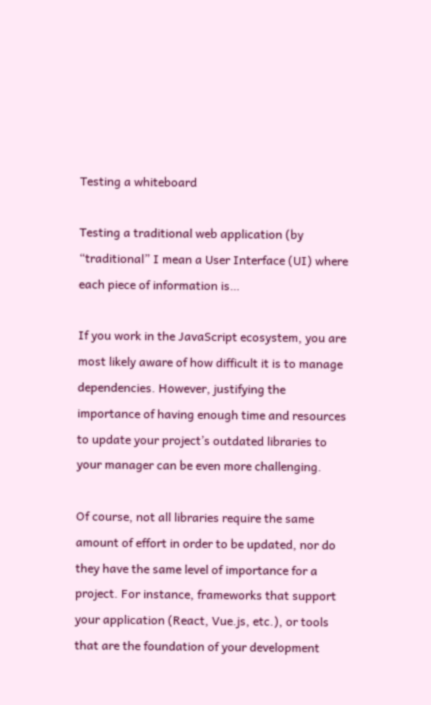Testing a whiteboard

Testing a traditional web application (by “traditional” I mean a User Interface (UI) where each piece of information is…

If you work in the JavaScript ecosystem, you are most likely aware of how difficult it is to manage dependencies. However, justifying the importance of having enough time and resources to update your project’s outdated libraries to your manager can be even more challenging.

Of course, not all libraries require the same amount of effort in order to be updated, nor do they have the same level of importance for a project. For instance, frameworks that support your application (React, Vue.js, etc.), or tools that are the foundation of your development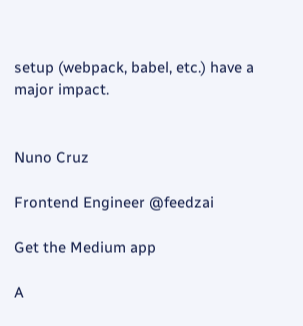setup (webpack, babel, etc.) have a major impact.


Nuno Cruz

Frontend Engineer @feedzai

Get the Medium app

A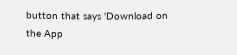button that says 'Download on the App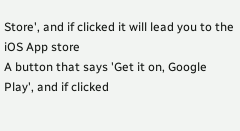Store', and if clicked it will lead you to the iOS App store
A button that says 'Get it on, Google Play', and if clicked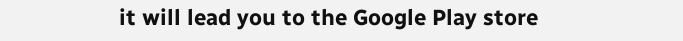it will lead you to the Google Play store